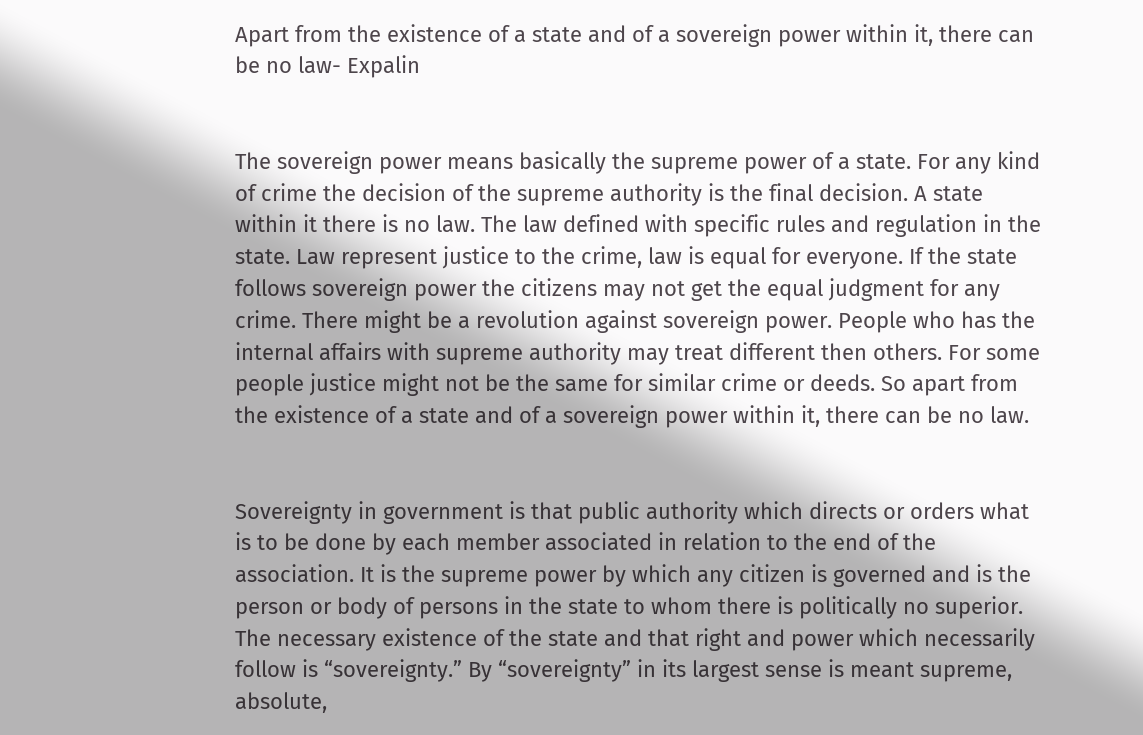Apart from the existence of a state and of a sovereign power within it, there can be no law- Expalin


The sovereign power means basically the supreme power of a state. For any kind of crime the decision of the supreme authority is the final decision. A state within it there is no law. The law defined with specific rules and regulation in the state. Law represent justice to the crime, law is equal for everyone. If the state follows sovereign power the citizens may not get the equal judgment for any crime. There might be a revolution against sovereign power. People who has the internal affairs with supreme authority may treat different then others. For some people justice might not be the same for similar crime or deeds. So apart from the existence of a state and of a sovereign power within it, there can be no law.


Sovereignty in government is that public authority which directs or orders what is to be done by each member associated in relation to the end of the association. It is the supreme power by which any citizen is governed and is the person or body of persons in the state to whom there is politically no superior. The necessary existence of the state and that right and power which necessarily follow is “sovereignty.” By “sovereignty” in its largest sense is meant supreme, absolute,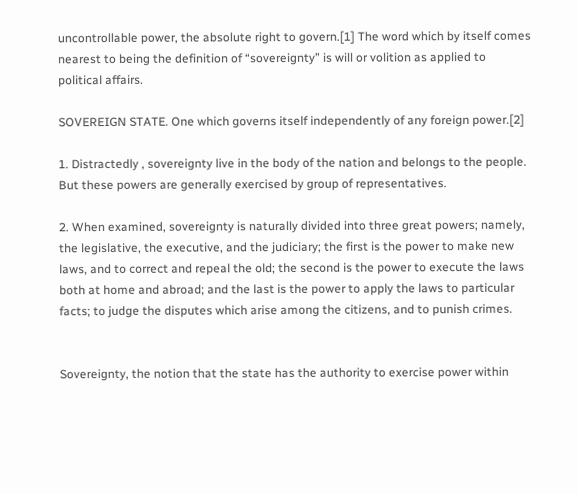uncontrollable power, the absolute right to govern.[1] The word which by itself comes nearest to being the definition of “sovereignty” is will or volition as applied to political affairs.

SOVEREIGN STATE. One which governs itself independently of any foreign power.[2]

1. Distractedly , sovereignty live in the body of the nation and belongs to the people. But these powers are generally exercised by group of representatives.

2. When examined, sovereignty is naturally divided into three great powers; namely, the legislative, the executive, and the judiciary; the first is the power to make new laws, and to correct and repeal the old; the second is the power to execute the laws both at home and abroad; and the last is the power to apply the laws to particular facts; to judge the disputes which arise among the citizens, and to punish crimes.


Sovereignty, the notion that the state has the authority to exercise power within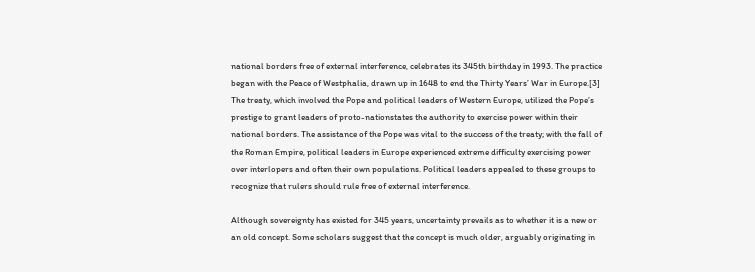national borders free of external interference, celebrates its 345th birthday in 1993. The practice began with the Peace of Westphalia, drawn up in 1648 to end the Thirty Years’ War in Europe.[3] The treaty, which involved the Pope and political leaders of Western Europe, utilized the Pope’s prestige to grant leaders of proto-nationstates the authority to exercise power within their national borders. The assistance of the Pope was vital to the success of the treaty; with the fall of the Roman Empire, political leaders in Europe experienced extreme difficulty exercising power over interlopers and often their own populations. Political leaders appealed to these groups to recognize that rulers should rule free of external interference.

Although sovereignty has existed for 345 years, uncertainty prevails as to whether it is a new or an old concept. Some scholars suggest that the concept is much older, arguably originating in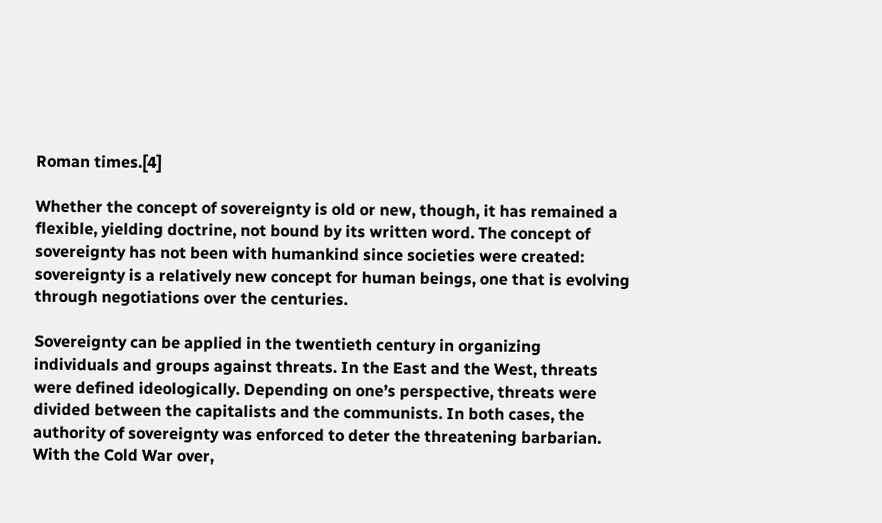Roman times.[4]

Whether the concept of sovereignty is old or new, though, it has remained a flexible, yielding doctrine, not bound by its written word. The concept of sovereignty has not been with humankind since societies were created: sovereignty is a relatively new concept for human beings, one that is evolving through negotiations over the centuries.

Sovereignty can be applied in the twentieth century in organizing individuals and groups against threats. In the East and the West, threats were defined ideologically. Depending on one’s perspective, threats were divided between the capitalists and the communists. In both cases, the authority of sovereignty was enforced to deter the threatening barbarian. With the Cold War over,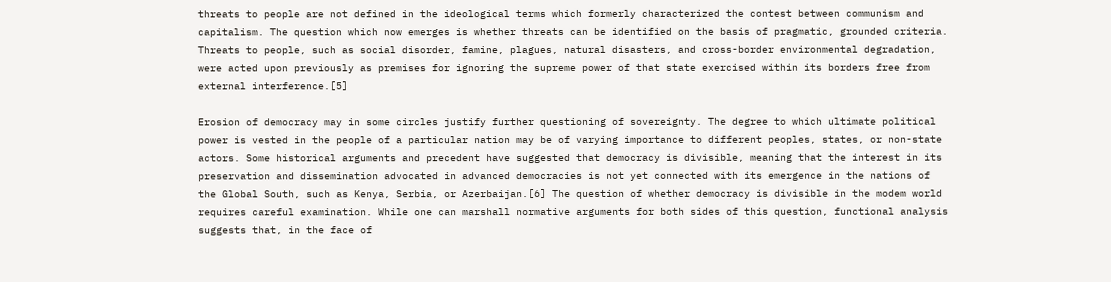threats to people are not defined in the ideological terms which formerly characterized the contest between communism and capitalism. The question which now emerges is whether threats can be identified on the basis of pragmatic, grounded criteria. Threats to people, such as social disorder, famine, plagues, natural disasters, and cross-border environmental degradation, were acted upon previously as premises for ignoring the supreme power of that state exercised within its borders free from external interference.[5]

Erosion of democracy may in some circles justify further questioning of sovereignty. The degree to which ultimate political power is vested in the people of a particular nation may be of varying importance to different peoples, states, or non-state actors. Some historical arguments and precedent have suggested that democracy is divisible, meaning that the interest in its preservation and dissemination advocated in advanced democracies is not yet connected with its emergence in the nations of the Global South, such as Kenya, Serbia, or Azerbaijan.[6] The question of whether democracy is divisible in the modem world requires careful examination. While one can marshall normative arguments for both sides of this question, functional analysis suggests that, in the face of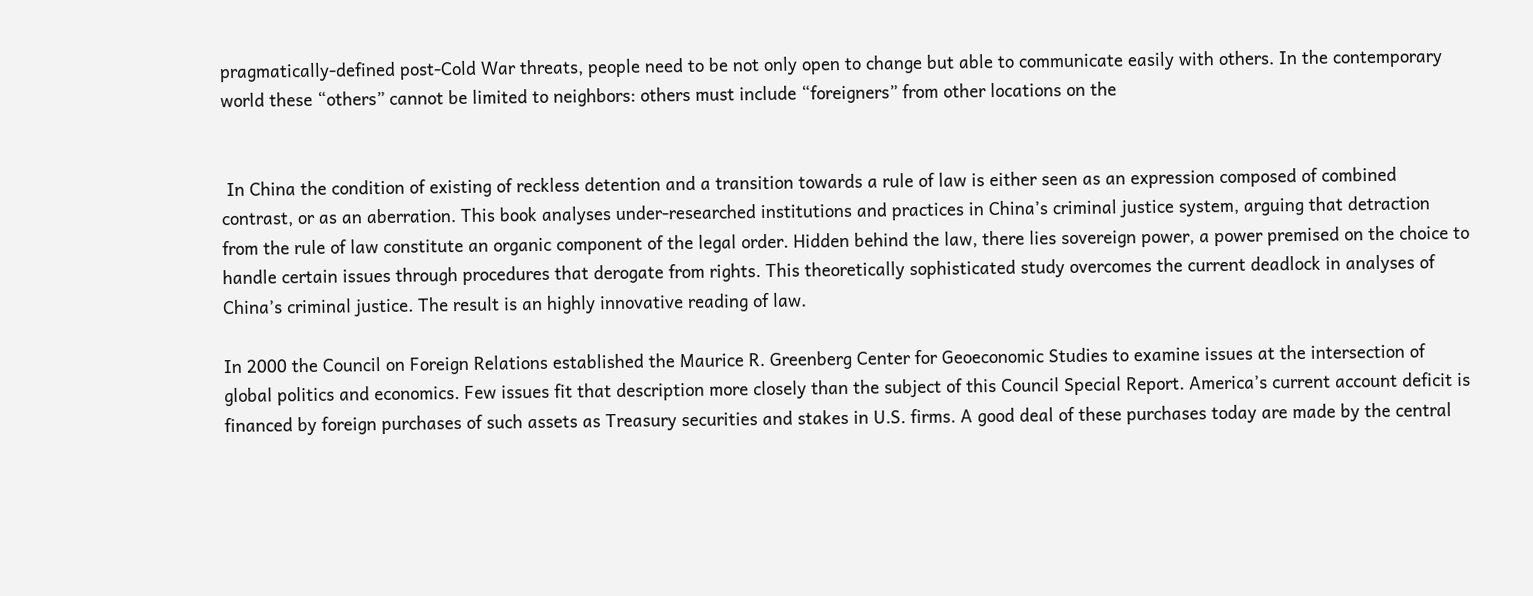pragmatically-defined post-Cold War threats, people need to be not only open to change but able to communicate easily with others. In the contemporary world these “others” cannot be limited to neighbors: others must include “foreigners” from other locations on the


 In China the condition of existing of reckless detention and a transition towards a rule of law is either seen as an expression composed of combined contrast, or as an aberration. This book analyses under-researched institutions and practices in China’s criminal justice system, arguing that detraction from the rule of law constitute an organic component of the legal order. Hidden behind the law, there lies sovereign power, a power premised on the choice to handle certain issues through procedures that derogate from rights. This theoretically sophisticated study overcomes the current deadlock in analyses of China’s criminal justice. The result is an highly innovative reading of law.

In 2000 the Council on Foreign Relations established the Maurice R. Greenberg Center for Geoeconomic Studies to examine issues at the intersection of global politics and economics. Few issues fit that description more closely than the subject of this Council Special Report. America’s current account deficit is financed by foreign purchases of such assets as Treasury securities and stakes in U.S. firms. A good deal of these purchases today are made by the central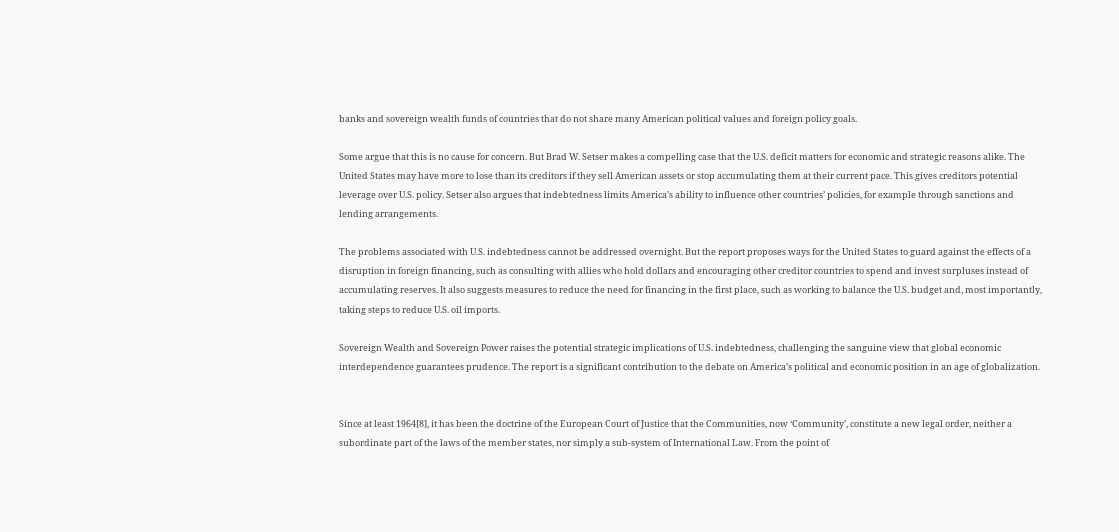banks and sovereign wealth funds of countries that do not share many American political values and foreign policy goals.

Some argue that this is no cause for concern. But Brad W. Setser makes a compelling case that the U.S. deficit matters for economic and strategic reasons alike. The United States may have more to lose than its creditors if they sell American assets or stop accumulating them at their current pace. This gives creditors potential leverage over U.S. policy. Setser also argues that indebtedness limits America’s ability to influence other countries’ policies, for example through sanctions and lending arrangements.

The problems associated with U.S. indebtedness cannot be addressed overnight. But the report proposes ways for the United States to guard against the effects of a disruption in foreign financing, such as consulting with allies who hold dollars and encouraging other creditor countries to spend and invest surpluses instead of accumulating reserves. It also suggests measures to reduce the need for financing in the first place, such as working to balance the U.S. budget and, most importantly, taking steps to reduce U.S. oil imports.

Sovereign Wealth and Sovereign Power raises the potential strategic implications of U.S. indebtedness, challenging the sanguine view that global economic interdependence guarantees prudence. The report is a significant contribution to the debate on America’s political and economic position in an age of globalization.


Since at least 1964[8], it has been the doctrine of the European Court of Justice that the Communities, now ‘Community’, constitute a new legal order, neither a subordinate part of the laws of the member states, nor simply a sub-system of International Law. From the point of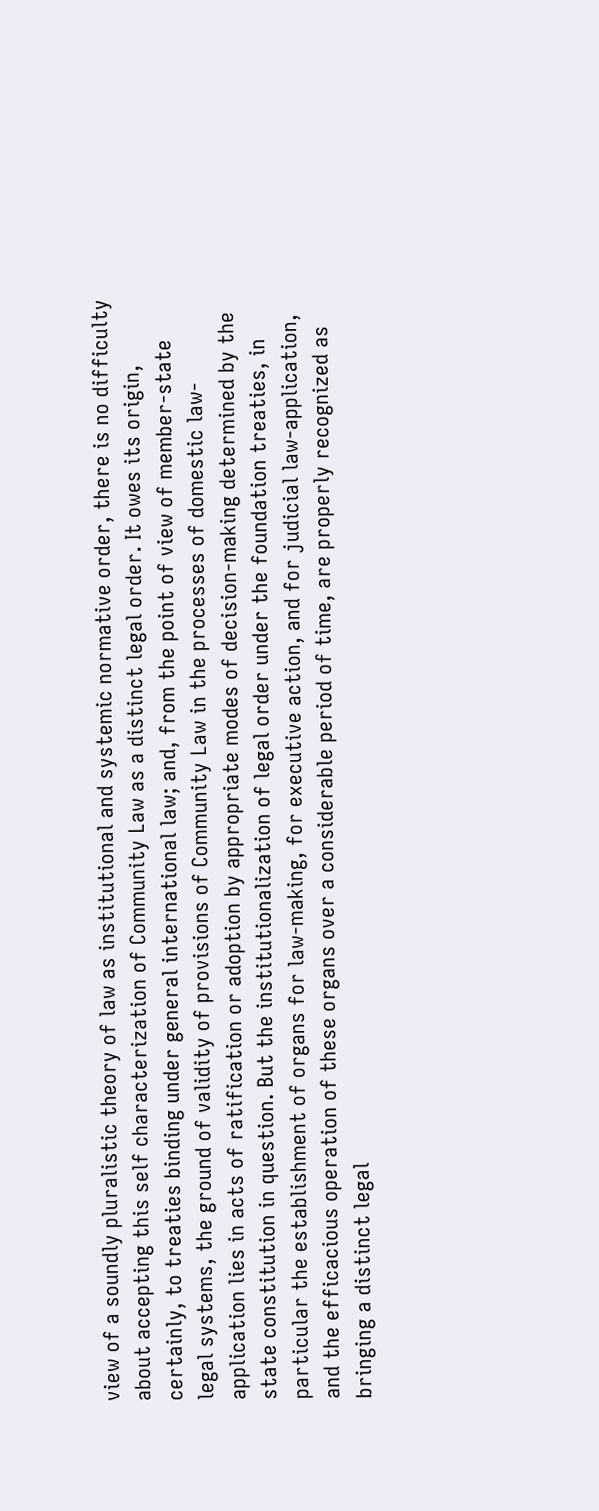view of a soundly pluralistic theory of law as institutional and systemic normative order, there is no difficulty about accepting this self characterization of Community Law as a distinct legal order. It owes its origin, certainly, to treaties binding under general international law; and, from the point of view of member-state legal systems, the ground of validity of provisions of Community Law in the processes of domestic law-application lies in acts of ratification or adoption by appropriate modes of decision-making determined by the state constitution in question. But the institutionalization of legal order under the foundation treaties, in particular the establishment of organs for law-making, for executive action, and for judicial law-application, and the efficacious operation of these organs over a considerable period of time, are properly recognized as bringing a distinct legal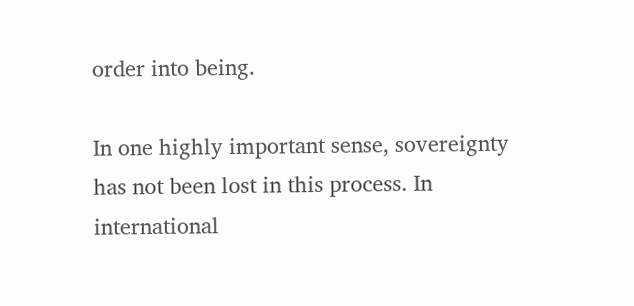order into being.

In one highly important sense, sovereignty has not been lost in this process. In international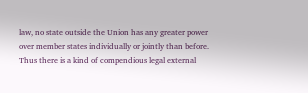law, no state outside the Union has any greater power over member states individually or jointly than before. Thus there is a kind of compendious legal external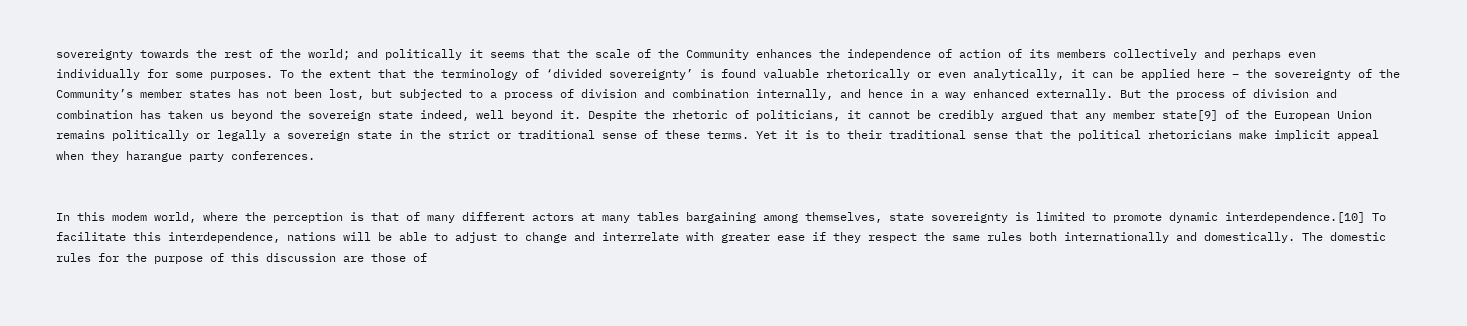sovereignty towards the rest of the world; and politically it seems that the scale of the Community enhances the independence of action of its members collectively and perhaps even individually for some purposes. To the extent that the terminology of ‘divided sovereignty’ is found valuable rhetorically or even analytically, it can be applied here – the sovereignty of the Community’s member states has not been lost, but subjected to a process of division and combination internally, and hence in a way enhanced externally. But the process of division and combination has taken us beyond the sovereign state indeed, well beyond it. Despite the rhetoric of politicians, it cannot be credibly argued that any member state[9] of the European Union remains politically or legally a sovereign state in the strict or traditional sense of these terms. Yet it is to their traditional sense that the political rhetoricians make implicit appeal when they harangue party conferences.


In this modem world, where the perception is that of many different actors at many tables bargaining among themselves, state sovereignty is limited to promote dynamic interdependence.[10] To facilitate this interdependence, nations will be able to adjust to change and interrelate with greater ease if they respect the same rules both internationally and domestically. The domestic rules for the purpose of this discussion are those of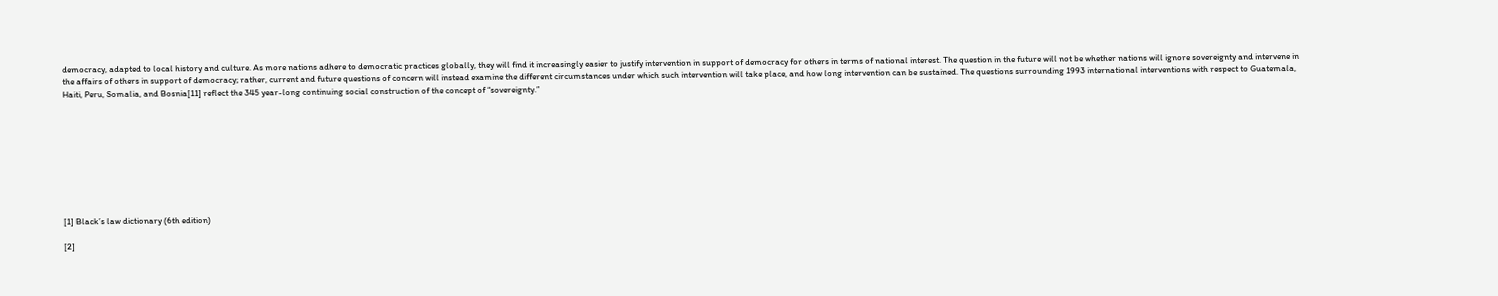democracy, adapted to local history and culture. As more nations adhere to democratic practices globally, they will find it increasingly easier to justify intervention in support of democracy for others in terms of national interest. The question in the future will not be whether nations will ignore sovereignty and intervene in the affairs of others in support of democracy; rather, current and future questions of concern will instead examine the different circumstances under which such intervention will take place, and how long intervention can be sustained. The questions surrounding 1993 international interventions with respect to Guatemala, Haiti, Peru, Somalia, and Bosnia[11] reflect the 345 year-long continuing social construction of the concept of “sovereignty.”









[1] Black’s law dictionary (6th edition)

[2]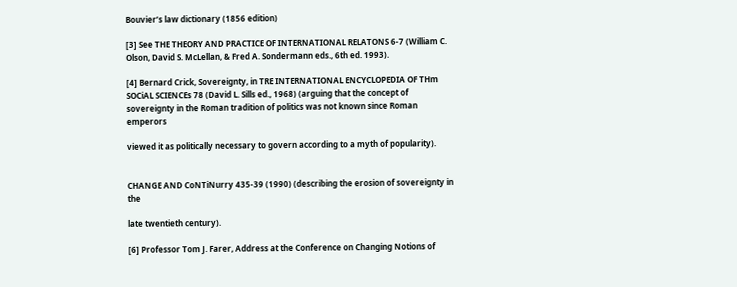Bouvier’s law dictionary (1856 edition)

[3] See THE THEORY AND PRACTICE OF INTERNATIONAL RELATONS 6-7 (William C. Olson, David S. McLellan, & Fred A. Sondermann eds., 6th ed. 1993).

[4] Bernard Crick, Sovereignty, in TRE INTERNATIONAL ENCYCLOPEDIA OF THm SOCiAL SCIENCEs 78 (David L. Sills ed., 1968) (arguing that the concept of sovereignty in the Roman tradition of politics was not known since Roman emperors

viewed it as politically necessary to govern according to a myth of popularity).


CHANGE AND CoNTiNurry 435-39 (1990) (describing the erosion of sovereignty in the

late twentieth century).

[6] Professor Tom J. Farer, Address at the Conference on Changing Notions of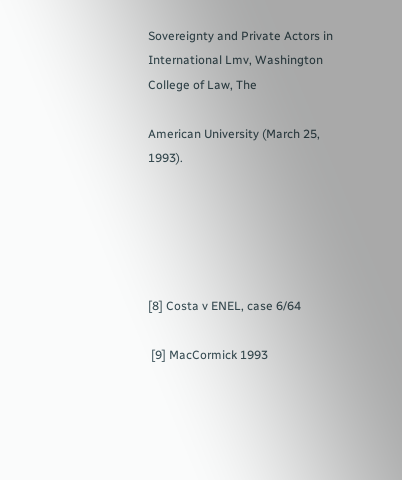Sovereignty and Private Actors in International Lmv, Washington College of Law, The

American University (March 25, 1993).





[8] Costa v ENEL, case 6/64

 [9] MacCormick 1993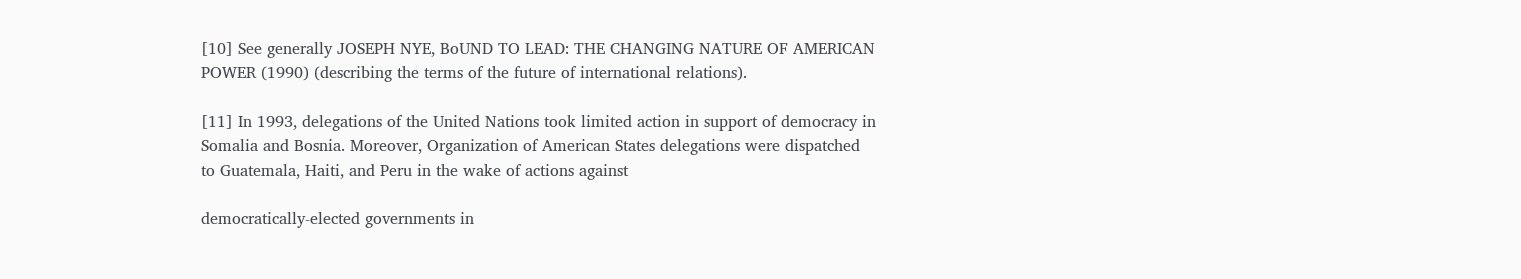[10] See generally JOSEPH NYE, BoUND TO LEAD: THE CHANGING NATURE OF AMERICAN POWER (1990) (describing the terms of the future of international relations).

[11] In 1993, delegations of the United Nations took limited action in support of democracy in Somalia and Bosnia. Moreover, Organization of American States delegations were dispatched to Guatemala, Haiti, and Peru in the wake of actions against

democratically-elected governments in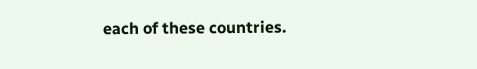each of these countries.